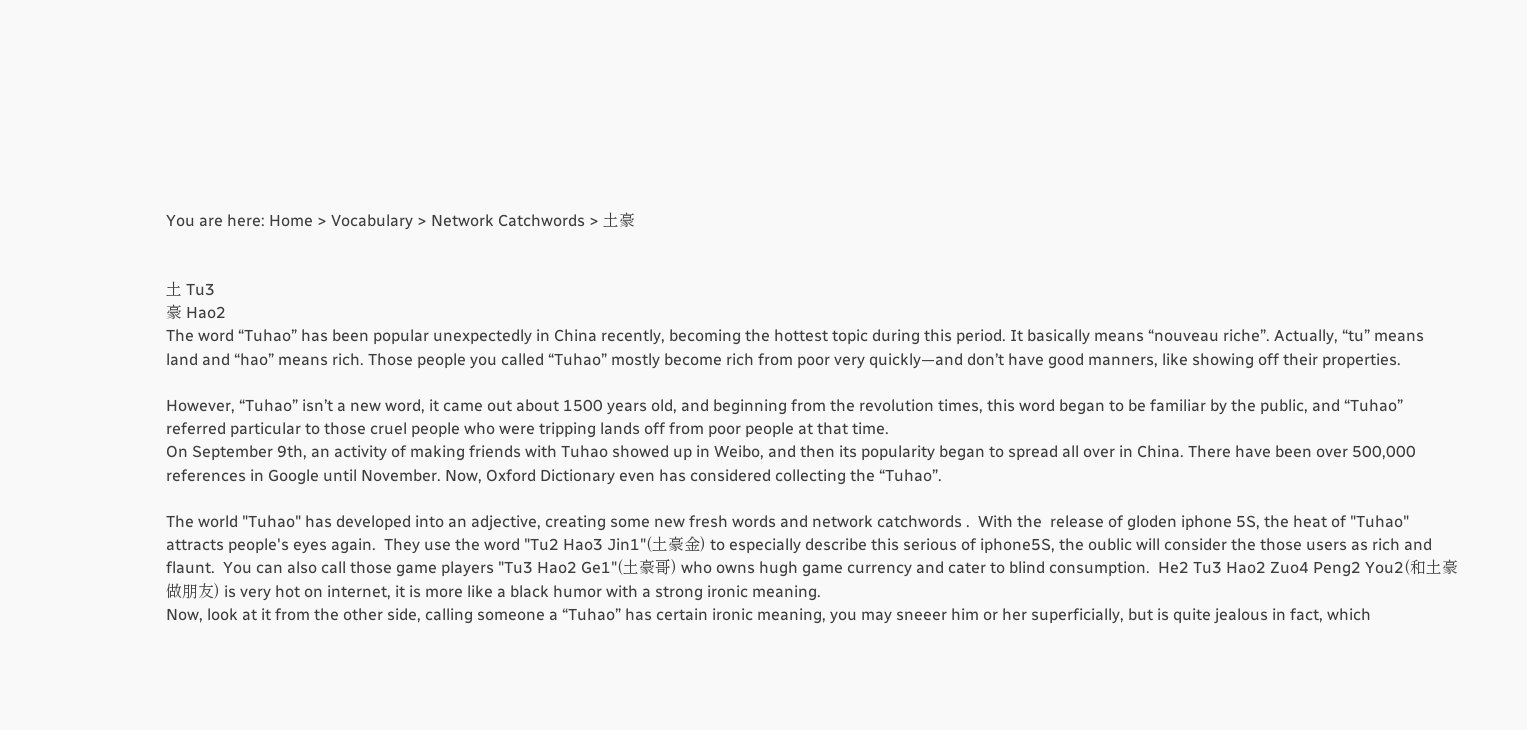You are here: Home > Vocabulary > Network Catchwords > 土豪


土 Tu3
豪 Hao2
The word “Tuhao” has been popular unexpectedly in China recently, becoming the hottest topic during this period. It basically means “nouveau riche”. Actually, “tu” means land and “hao” means rich. Those people you called “Tuhao” mostly become rich from poor very quickly—and don’t have good manners, like showing off their properties.

However, “Tuhao” isn’t a new word, it came out about 1500 years old, and beginning from the revolution times, this word began to be familiar by the public, and “Tuhao” referred particular to those cruel people who were tripping lands off from poor people at that time.
On September 9th, an activity of making friends with Tuhao showed up in Weibo, and then its popularity began to spread all over in China. There have been over 500,000 references in Google until November. Now, Oxford Dictionary even has considered collecting the “Tuhao”.

The world "Tuhao" has developed into an adjective, creating some new fresh words and network catchwords .  With the  release of gloden iphone 5S, the heat of "Tuhao" attracts people's eyes again.  They use the word "Tu2 Hao3 Jin1"(土豪金) to especially describe this serious of iphone5S, the oublic will consider the those users as rich and flaunt.  You can also call those game players "Tu3 Hao2 Ge1"(土豪哥) who owns hugh game currency and cater to blind consumption.  He2 Tu3 Hao2 Zuo4 Peng2 You2(和土豪做朋友) is very hot on internet, it is more like a black humor with a strong ironic meaning.
Now, look at it from the other side, calling someone a “Tuhao” has certain ironic meaning, you may sneeer him or her superficially, but is quite jealous in fact, which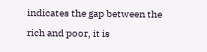indicates the gap between the rich and poor, it is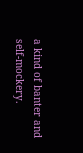a kind of banter and self-mockery.